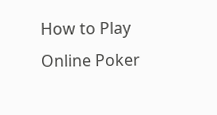How to Play Online Poker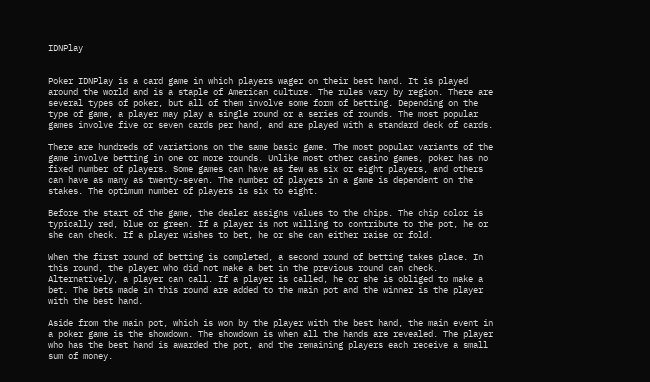IDNPlay


Poker IDNPlay is a card game in which players wager on their best hand. It is played around the world and is a staple of American culture. The rules vary by region. There are several types of poker, but all of them involve some form of betting. Depending on the type of game, a player may play a single round or a series of rounds. The most popular games involve five or seven cards per hand, and are played with a standard deck of cards.

There are hundreds of variations on the same basic game. The most popular variants of the game involve betting in one or more rounds. Unlike most other casino games, poker has no fixed number of players. Some games can have as few as six or eight players, and others can have as many as twenty-seven. The number of players in a game is dependent on the stakes. The optimum number of players is six to eight.

Before the start of the game, the dealer assigns values to the chips. The chip color is typically red, blue or green. If a player is not willing to contribute to the pot, he or she can check. If a player wishes to bet, he or she can either raise or fold.

When the first round of betting is completed, a second round of betting takes place. In this round, the player who did not make a bet in the previous round can check. Alternatively, a player can call. If a player is called, he or she is obliged to make a bet. The bets made in this round are added to the main pot and the winner is the player with the best hand.

Aside from the main pot, which is won by the player with the best hand, the main event in a poker game is the showdown. The showdown is when all the hands are revealed. The player who has the best hand is awarded the pot, and the remaining players each receive a small sum of money.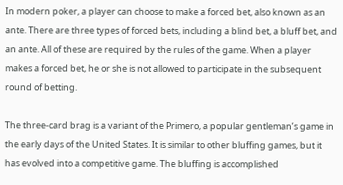In modern poker, a player can choose to make a forced bet, also known as an ante. There are three types of forced bets, including a blind bet, a bluff bet, and an ante. All of these are required by the rules of the game. When a player makes a forced bet, he or she is not allowed to participate in the subsequent round of betting.

The three-card brag is a variant of the Primero, a popular gentleman’s game in the early days of the United States. It is similar to other bluffing games, but it has evolved into a competitive game. The bluffing is accomplished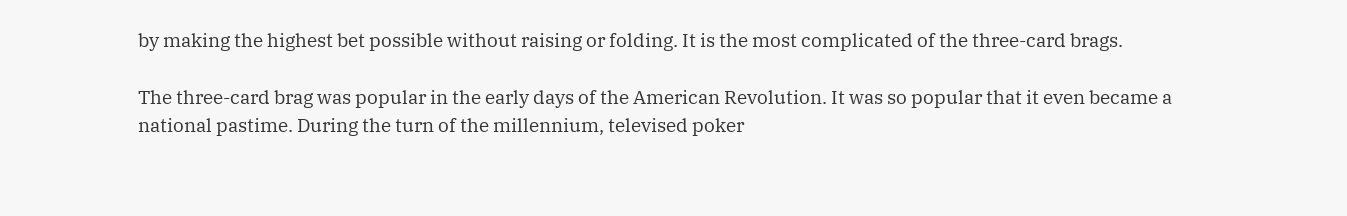by making the highest bet possible without raising or folding. It is the most complicated of the three-card brags.

The three-card brag was popular in the early days of the American Revolution. It was so popular that it even became a national pastime. During the turn of the millennium, televised poker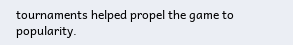tournaments helped propel the game to popularity.